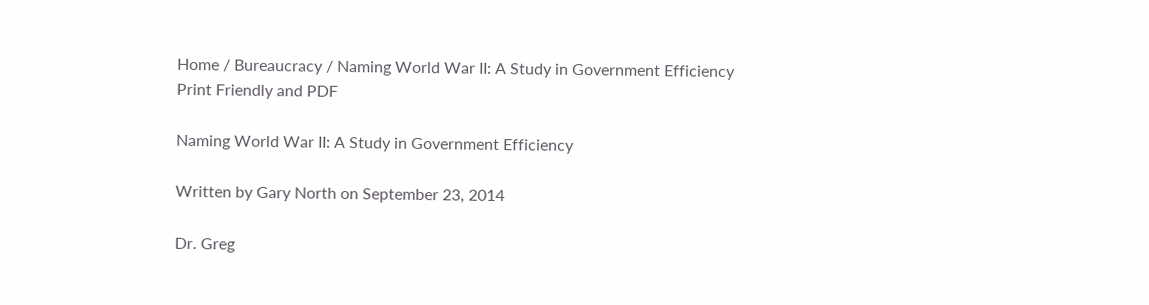Home / Bureaucracy / Naming World War II: A Study in Government Efficiency
Print Friendly and PDF

Naming World War II: A Study in Government Efficiency

Written by Gary North on September 23, 2014

Dr. Greg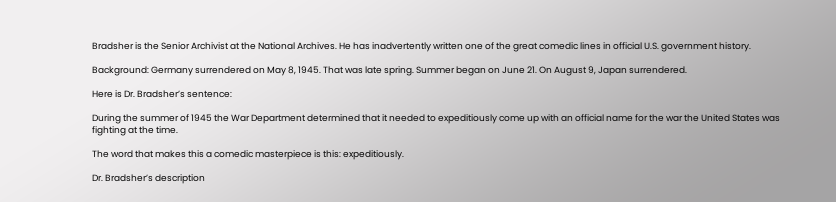Bradsher is the Senior Archivist at the National Archives. He has inadvertently written one of the great comedic lines in official U.S. government history.

Background: Germany surrendered on May 8, 1945. That was late spring. Summer began on June 21. On August 9, Japan surrendered.

Here is Dr. Bradsher’s sentence:

During the summer of 1945 the War Department determined that it needed to expeditiously come up with an official name for the war the United States was fighting at the time.

The word that makes this a comedic masterpiece is this: expeditiously.

Dr. Bradsher’s description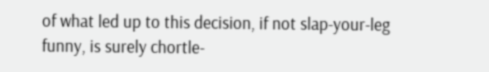of what led up to this decision, if not slap-your-leg funny, is surely chortle-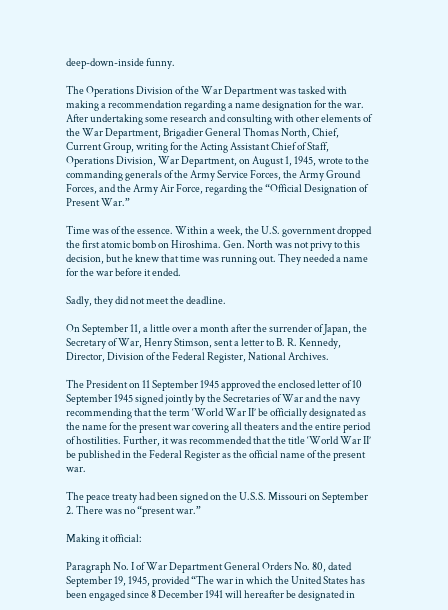deep-down-inside funny.

The Operations Division of the War Department was tasked with making a recommendation regarding a name designation for the war. After undertaking some research and consulting with other elements of the War Department, Brigadier General Thomas North, Chief, Current Group, writing for the Acting Assistant Chief of Staff, Operations Division, War Department, on August 1, 1945, wrote to the commanding generals of the Army Service Forces, the Army Ground Forces, and the Army Air Force, regarding the “Official Designation of Present War.”

Time was of the essence. Within a week, the U.S. government dropped the first atomic bomb on Hiroshima. Gen. North was not privy to this decision, but he knew that time was running out. They needed a name for the war before it ended.

Sadly, they did not meet the deadline.

On September 11, a little over a month after the surrender of Japan, the Secretary of War, Henry Stimson, sent a letter to B. R. Kennedy, Director, Division of the Federal Register, National Archives.

The President on 11 September 1945 approved the enclosed letter of 10 September 1945 signed jointly by the Secretaries of War and the navy recommending that the term ‘World War II’ be officially designated as the name for the present war covering all theaters and the entire period of hostilities. Further, it was recommended that the title ‘World War II’ be published in the Federal Register as the official name of the present war.

The peace treaty had been signed on the U.S.S. Missouri on September 2. There was no “present war.”

Making it official:

Paragraph No. I of War Department General Orders No. 80, dated September 19, 1945, provided “The war in which the United States has been engaged since 8 December 1941 will hereafter be designated in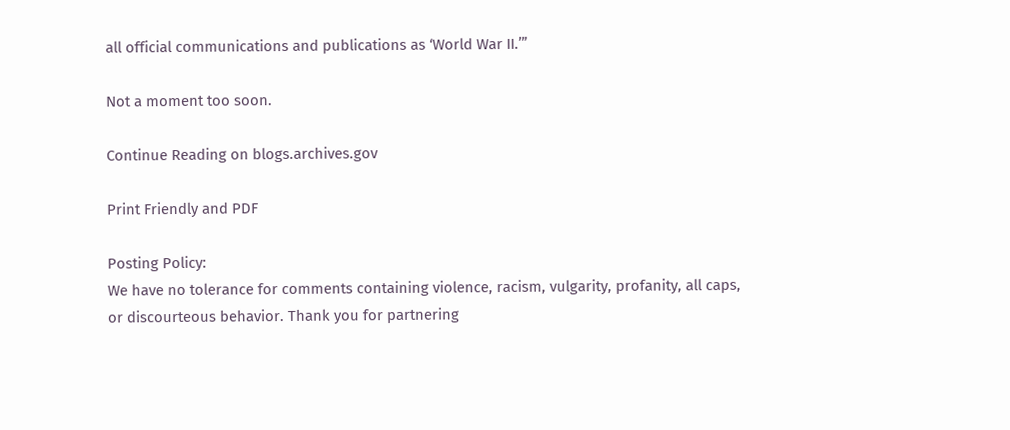all official communications and publications as ‘World War II.’”

Not a moment too soon.

Continue Reading on blogs.archives.gov

Print Friendly and PDF

Posting Policy:
We have no tolerance for comments containing violence, racism, vulgarity, profanity, all caps, or discourteous behavior. Thank you for partnering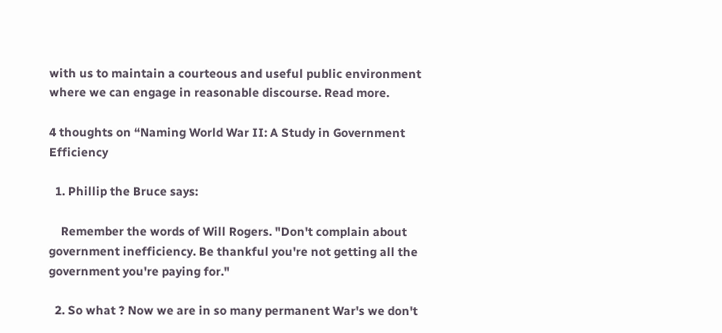with us to maintain a courteous and useful public environment where we can engage in reasonable discourse. Read more.

4 thoughts on “Naming World War II: A Study in Government Efficiency

  1. Phillip the Bruce says:

    Remember the words of Will Rogers. "Don't complain about government inefficiency. Be thankful you're not getting all the government you're paying for."

  2. So what ? Now we are in so many permanent War's we don't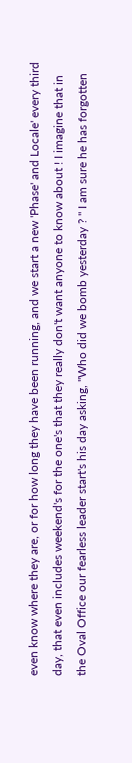even know where they are, or for how long they have been running, and we start a new 'Phase' and Locale' every third day, that even includes weekend's for the one's that they really don't want anyone to know about ! I imagine that in the Oval Office our fearless leader start's his day asking, "Who did we bomb yesterday ? " I am sure he has forgotten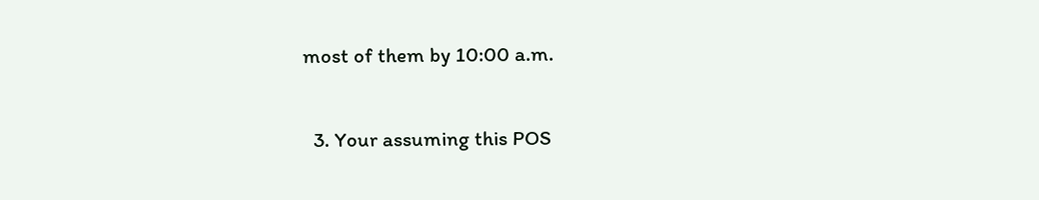most of them by 10:00 a.m.

  3. Your assuming this POS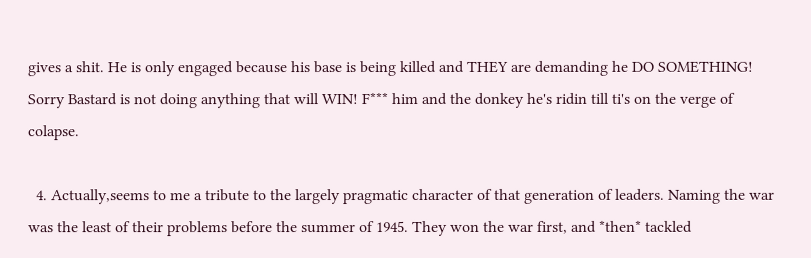gives a shit. He is only engaged because his base is being killed and THEY are demanding he DO SOMETHING! Sorry Bastard is not doing anything that will WIN! F*** him and the donkey he's ridin till ti's on the verge of colapse.

  4. Actually,seems to me a tribute to the largely pragmatic character of that generation of leaders. Naming the war was the least of their problems before the summer of 1945. They won the war first, and *then* tackled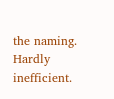the naming. Hardly inefficient.